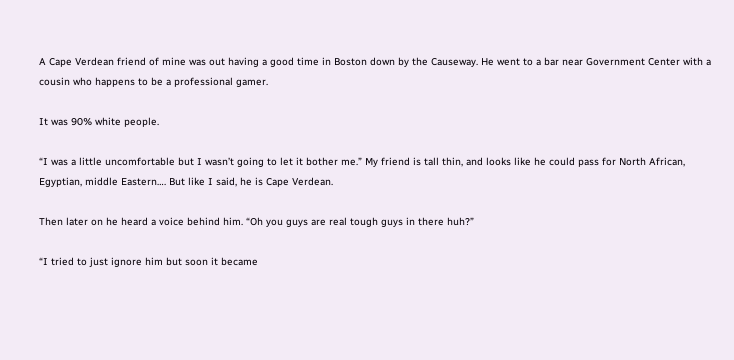A Cape Verdean friend of mine was out having a good time in Boston down by the Causeway. He went to a bar near Government Center with a cousin who happens to be a professional gamer.

It was 90% white people.

“I was a little uncomfortable but I wasn’t going to let it bother me.” My friend is tall thin, and looks like he could pass for North African, Egyptian, middle Eastern…. But like I said, he is Cape Verdean.

Then later on he heard a voice behind him. “Oh you guys are real tough guys in there huh?”

“I tried to just ignore him but soon it became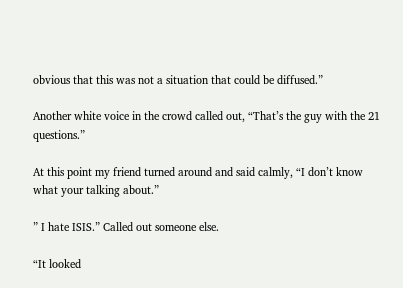obvious that this was not a situation that could be diffused.”

Another white voice in the crowd called out, “That’s the guy with the 21 questions.”

At this point my friend turned around and said calmly, “I don’t know what your talking about.”

” I hate ISIS.” Called out someone else.

“It looked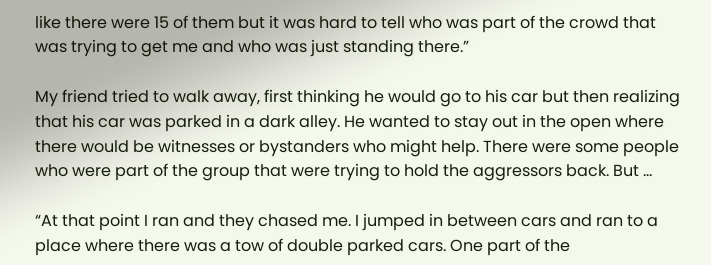like there were 15 of them but it was hard to tell who was part of the crowd that was trying to get me and who was just standing there.”

My friend tried to walk away, first thinking he would go to his car but then realizing that his car was parked in a dark alley. He wanted to stay out in the open where there would be witnesses or bystanders who might help. There were some people who were part of the group that were trying to hold the aggressors back. But …

“At that point I ran and they chased me. I jumped in between cars and ran to a place where there was a tow of double parked cars. One part of the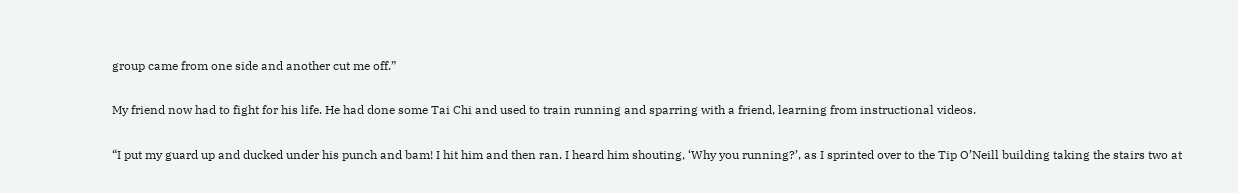group came from one side and another cut me off.”

My friend now had to fight for his life. He had done some Tai Chi and used to train running and sparring with a friend, learning from instructional videos.

“I put my guard up and ducked under his punch and bam! I hit him and then ran. I heard him shouting, ‘Why you running?’, as I sprinted over to the Tip O’Neill building taking the stairs two at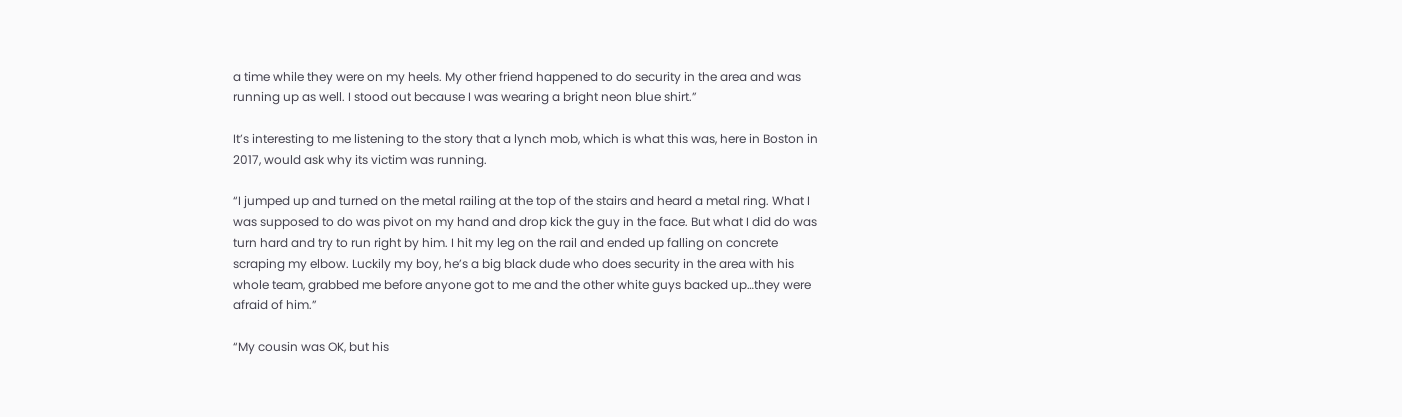a time while they were on my heels. My other friend happened to do security in the area and was running up as well. I stood out because I was wearing a bright neon blue shirt.”

It’s interesting to me listening to the story that a lynch mob, which is what this was, here in Boston in 2017, would ask why its victim was running.

“I jumped up and turned on the metal railing at the top of the stairs and heard a metal ring. What I was supposed to do was pivot on my hand and drop kick the guy in the face. But what I did do was turn hard and try to run right by him. I hit my leg on the rail and ended up falling on concrete scraping my elbow. Luckily my boy, he’s a big black dude who does security in the area with his whole team, grabbed me before anyone got to me and the other white guys backed up…they were afraid of him.”

“My cousin was OK, but his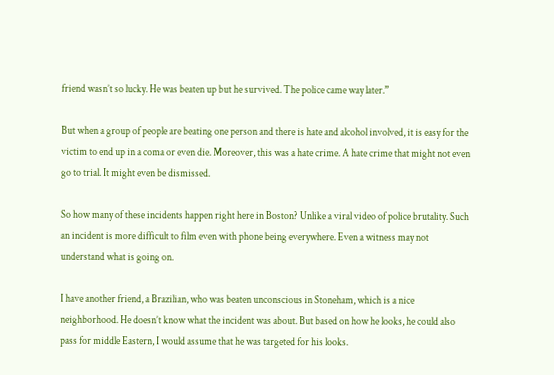friend wasn’t so lucky. He was beaten up but he survived. The police came way later.”

But when a group of people are beating one person and there is hate and alcohol involved, it is easy for the victim to end up in a coma or even die. Moreover, this was a hate crime. A hate crime that might not even go to trial. It might even be dismissed.

So how many of these incidents happen right here in Boston? Unlike a viral video of police brutality. Such an incident is more difficult to film even with phone being everywhere. Even a witness may not understand what is going on.

I have another friend, a Brazilian, who was beaten unconscious in Stoneham, which is a nice neighborhood. He doesn’t know what the incident was about. But based on how he looks, he could also pass for middle Eastern, I would assume that he was targeted for his looks.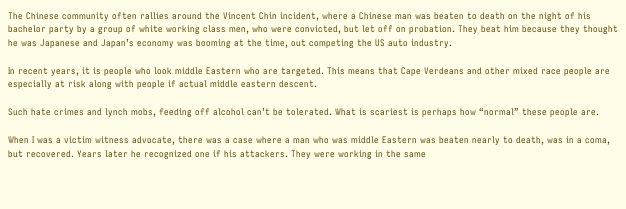The Chinese community often rallies around the Vincent Chin incident, where a Chinese man was beaten to death on the night of his bachelor party by a group of white working class men, who were convicted, but let off on probation. They beat him because they thought he was Japanese and Japan’s economy was booming at the time, out competing the US auto industry.

In recent years, it is people who look middle Eastern who are targeted. This means that Cape Verdeans and other mixed race people are especially at risk along with people if actual middle eastern descent.

Such hate crimes and lynch mobs, feeding off alcohol can’t be tolerated. What is scariest is perhaps how “normal” these people are.

When I was a victim witness advocate, there was a case where a man who was middle Eastern was beaten nearly to death, was in a coma, but recovered. Years later he recognized one if his attackers. They were working in the same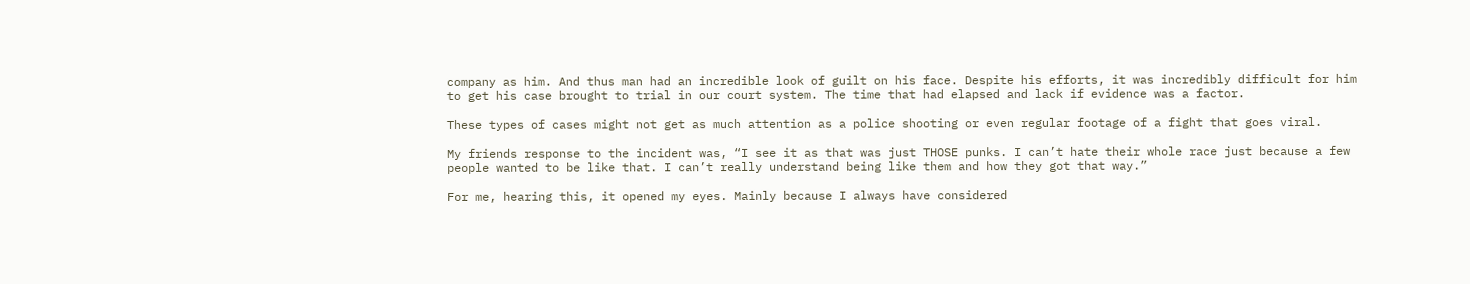company as him. And thus man had an incredible look of guilt on his face. Despite his efforts, it was incredibly difficult for him to get his case brought to trial in our court system. The time that had elapsed and lack if evidence was a factor.

These types of cases might not get as much attention as a police shooting or even regular footage of a fight that goes viral.

My friends response to the incident was, “I see it as that was just THOSE punks. I can’t hate their whole race just because a few people wanted to be like that. I can’t really understand being like them and how they got that way.”

For me, hearing this, it opened my eyes. Mainly because I always have considered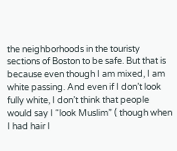the neighborhoods in the touristy sections of Boston to be safe. But that is because even though I am mixed, I am white passing. And even if I don’t look fully white, I don’t think that people would say I “look Muslim” ( though when I had hair I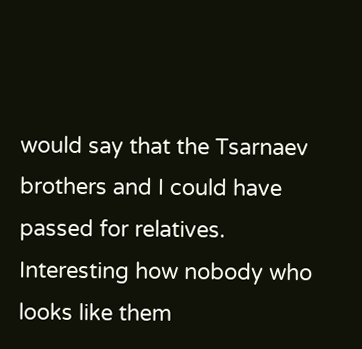would say that the Tsarnaev brothers and I could have passed for relatives. Interesting how nobody who looks like them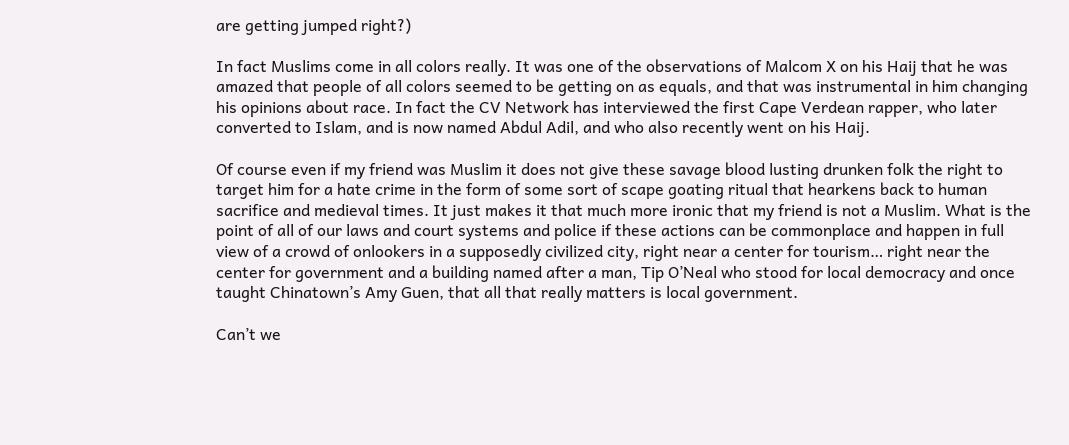are getting jumped right?)

In fact Muslims come in all colors really. It was one of the observations of Malcom X on his Haij that he was amazed that people of all colors seemed to be getting on as equals, and that was instrumental in him changing his opinions about race. In fact the CV Network has interviewed the first Cape Verdean rapper, who later converted to Islam, and is now named Abdul Adil, and who also recently went on his Haij.

Of course even if my friend was Muslim it does not give these savage blood lusting drunken folk the right to target him for a hate crime in the form of some sort of scape goating ritual that hearkens back to human sacrifice and medieval times. It just makes it that much more ironic that my friend is not a Muslim. What is the point of all of our laws and court systems and police if these actions can be commonplace and happen in full view of a crowd of onlookers in a supposedly civilized city, right near a center for tourism… right near the center for government and a building named after a man, Tip O’Neal who stood for local democracy and once taught Chinatown’s Amy Guen, that all that really matters is local government.

Can’t we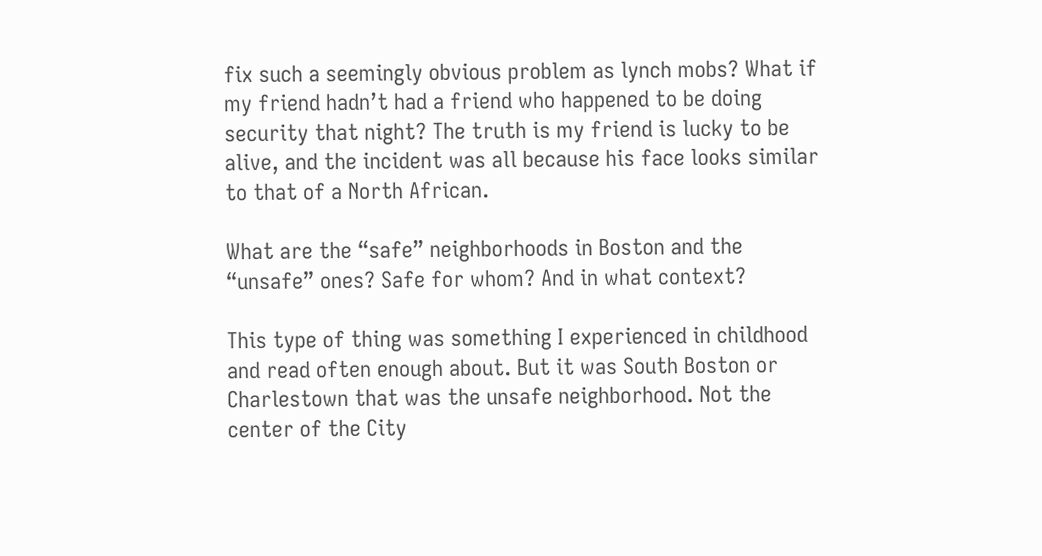fix such a seemingly obvious problem as lynch mobs? What if my friend hadn’t had a friend who happened to be doing security that night? The truth is my friend is lucky to be alive, and the incident was all because his face looks similar to that of a North African.

What are the “safe” neighborhoods in Boston and the “unsafe” ones? Safe for whom? And in what context?

This type of thing was something I experienced in childhood and read often enough about. But it was South Boston or Charlestown that was the unsafe neighborhood. Not the center of the City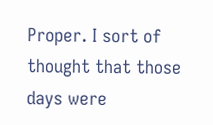Proper. I sort of thought that those days were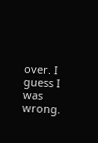over. I guess I was wrong.